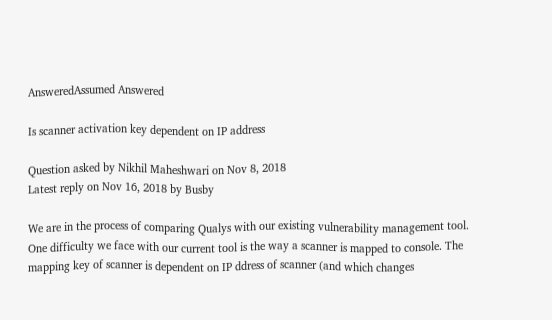AnsweredAssumed Answered

Is scanner activation key dependent on IP address

Question asked by Nikhil Maheshwari on Nov 8, 2018
Latest reply on Nov 16, 2018 by Busby

We are in the process of comparing Qualys with our existing vulnerability management tool. One difficulty we face with our current tool is the way a scanner is mapped to console. The mapping key of scanner is dependent on IP ddress of scanner (and which changes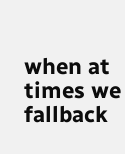when at times we fallback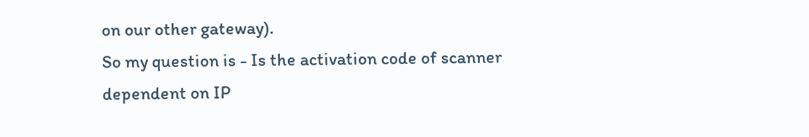on our other gateway).
So my question is - Is the activation code of scanner dependent on IP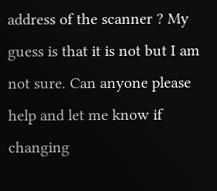address of the scanner ? My guess is that it is not but I am not sure. Can anyone please help and let me know if changing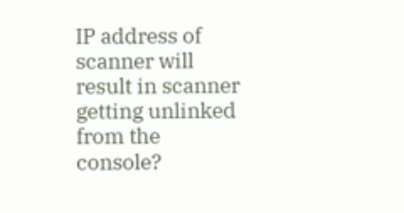IP address of scanner will result in scanner getting unlinked from the console?